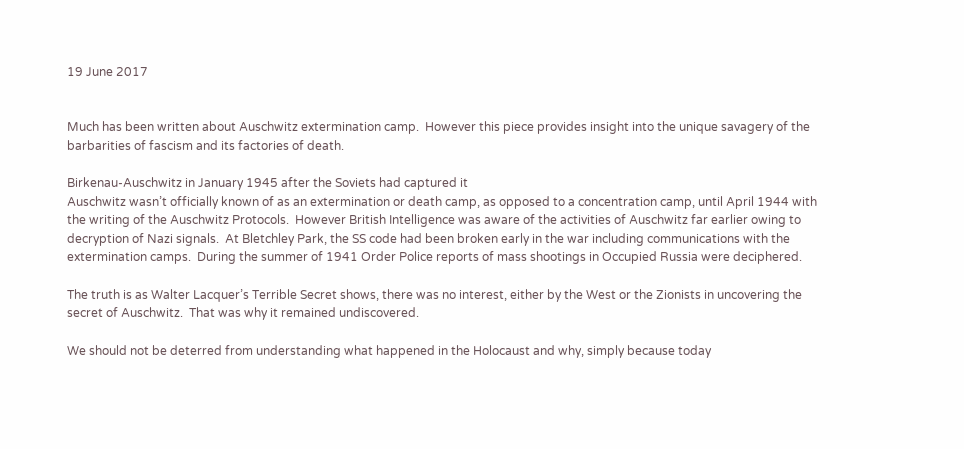19 June 2017


Much has been written about Auschwitz extermination camp.  However this piece provides insight into the unique savagery of the barbarities of fascism and its factories of death.

Birkenau-Auschwitz in January 1945 after the Soviets had captured it
Auschwitz wasn’t officially known of as an extermination or death camp, as opposed to a concentration camp, until April 1944 with the writing of the Auschwitz Protocols.  However British Intelligence was aware of the activities of Auschwitz far earlier owing to decryption of Nazi signals.  At Bletchley Park, the SS code had been broken early in the war including communications with the extermination camps.  During the summer of 1941 Order Police reports of mass shootings in Occupied Russia were deciphered.

The truth is as Walter Lacquer’s Terrible Secret shows, there was no interest, either by the West or the Zionists in uncovering the secret of Auschwitz.  That was why it remained undiscovered.

We should not be deterred from understanding what happened in the Holocaust and why, simply because today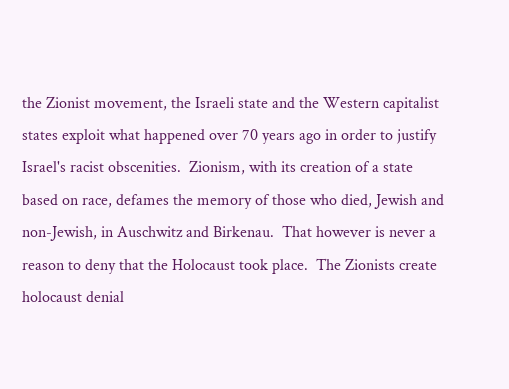the Zionist movement, the Israeli state and the Western capitalist states exploit what happened over 70 years ago in order to justify Israel's racist obscenities.  Zionism, with its creation of a state based on race, defames the memory of those who died, Jewish and non-Jewish, in Auschwitz and Birkenau.  That however is never a reason to deny that the Holocaust took place.  The Zionists create holocaust denial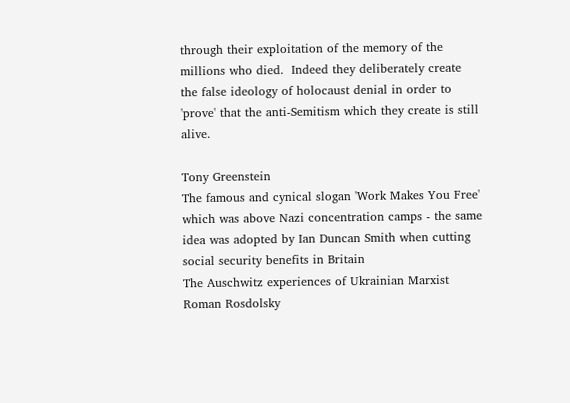through their exploitation of the memory of the millions who died.  Indeed they deliberately create the false ideology of holocaust denial in order to 'prove' that the anti-Semitism which they create is still alive.

Tony Greenstein
The famous and cynical slogan 'Work Makes You Free' which was above Nazi concentration camps - the same idea was adopted by Ian Duncan Smith when cutting social security benefits in Britain
The Auschwitz experiences of Ukrainian Marxist Roman Rosdolsky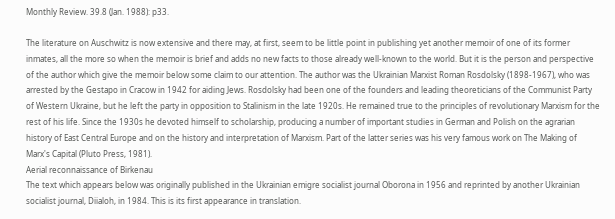Monthly Review. 39.8 (Jan. 1988): p33.

The literature on Auschwitz is now extensive and there may, at first, seem to be little point in publishing yet another memoir of one of its former inmates, all the more so when the memoir is brief and adds no new facts to those already well-known to the world. But it is the person and perspective of the author which give the memoir below some claim to our attention. The author was the Ukrainian Marxist Roman Rosdolsky (1898-1967), who was arrested by the Gestapo in Cracow in 1942 for aiding Jews. Rosdolsky had been one of the founders and leading theoreticians of the Communist Party of Western Ukraine, but he left the party in opposition to Stalinism in the late 1920s. He remained true to the principles of revolutionary Marxism for the rest of his life. Since the 1930s he devoted himself to scholarship, producing a number of important studies in German and Polish on the agrarian history of East Central Europe and on the history and interpretation of Marxism. Part of the latter series was his very famous work on The Making of Marx's Capital (Pluto Press, 1981).
Aerial reconnaissance of Birkenau
The text which appears below was originally published in the Ukrainian emigre socialist journal Oborona in 1956 and reprinted by another Ukrainian socialist journal, Diialoh, in 1984. This is its first appearance in translation.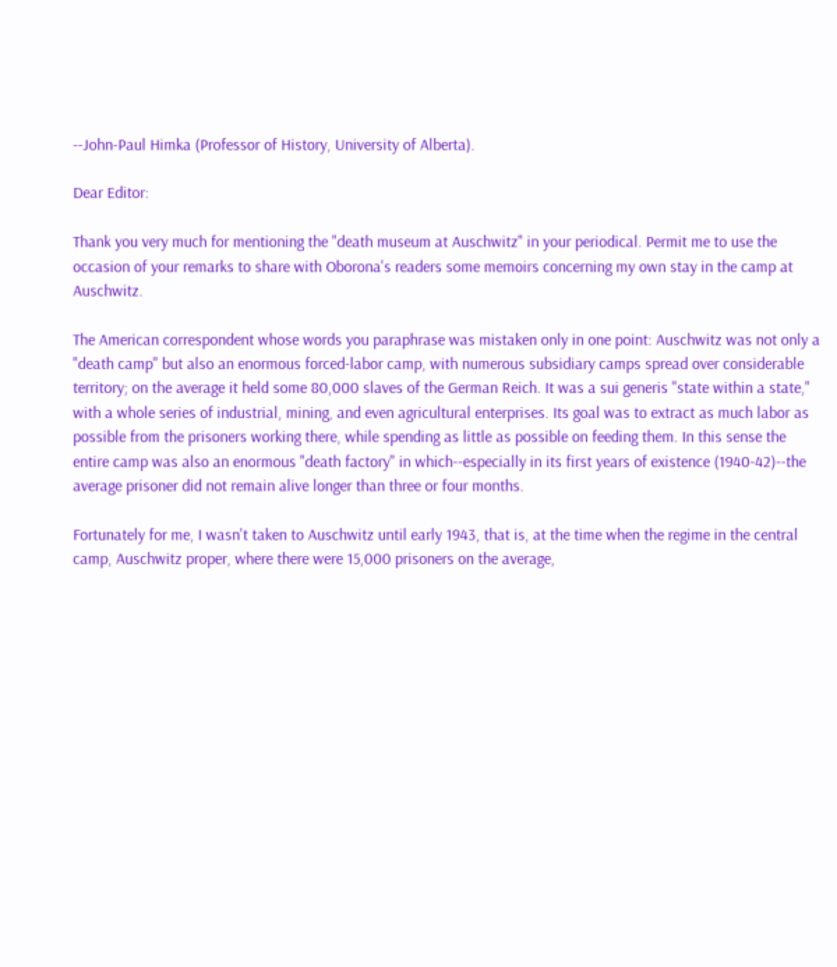--John-Paul Himka (Professor of History, University of Alberta).

Dear Editor:

Thank you very much for mentioning the "death museum at Auschwitz" in your periodical. Permit me to use the occasion of your remarks to share with Oborona's readers some memoirs concerning my own stay in the camp at Auschwitz.

The American correspondent whose words you paraphrase was mistaken only in one point: Auschwitz was not only a "death camp" but also an enormous forced-labor camp, with numerous subsidiary camps spread over considerable territory; on the average it held some 80,000 slaves of the German Reich. It was a sui generis "state within a state," with a whole series of industrial, mining, and even agricultural enterprises. Its goal was to extract as much labor as possible from the prisoners working there, while spending as little as possible on feeding them. In this sense the entire camp was also an enormous "death factory" in which--especially in its first years of existence (1940-42)--the average prisoner did not remain alive longer than three or four months.

Fortunately for me, I wasn't taken to Auschwitz until early 1943, that is, at the time when the regime in the central camp, Auschwitz proper, where there were 15,000 prisoners on the average,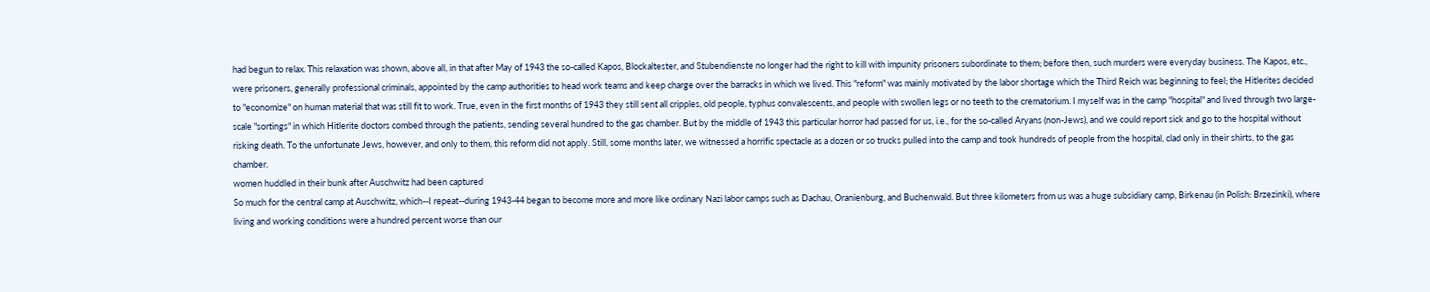had begun to relax. This relaxation was shown, above all, in that after May of 1943 the so-called Kapos, Blockaltester, and Stubendienste no longer had the right to kill with impunity prisoners subordinate to them; before then, such murders were everyday business. The Kapos, etc., were prisoners, generally professional criminals, appointed by the camp authorities to head work teams and keep charge over the barracks in which we lived. This "reform" was mainly motivated by the labor shortage which the Third Reich was beginning to feel; the Hitlerites decided to "economize" on human material that was still fit to work. True, even in the first months of 1943 they still sent all cripples, old people, typhus convalescents, and people with swollen legs or no teeth to the crematorium. I myself was in the camp "hospital" and lived through two large-scale "sortings" in which Hitlerite doctors combed through the patients, sending several hundred to the gas chamber. But by the middle of 1943 this particular horror had passed for us, i.e., for the so-called Aryans (non-Jews), and we could report sick and go to the hospital without risking death. To the unfortunate Jews, however, and only to them, this reform did not apply. Still, some months later, we witnessed a horrific spectacle as a dozen or so trucks pulled into the camp and took hundreds of people from the hospital, clad only in their shirts, to the gas chamber.
women huddled in their bunk after Auschwitz had been captured
So much for the central camp at Auschwitz, which--I repeat--during 1943-44 began to become more and more like ordinary Nazi labor camps such as Dachau, Oranienburg, and Buchenwald. But three kilometers from us was a huge subsidiary camp, Birkenau (in Polish: Brzezinki), where living and working conditions were a hundred percent worse than our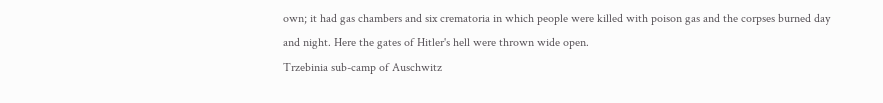own; it had gas chambers and six crematoria in which people were killed with poison gas and the corpses burned day and night. Here the gates of Hitler's hell were thrown wide open.
Trzebinia sub-camp of Auschwitz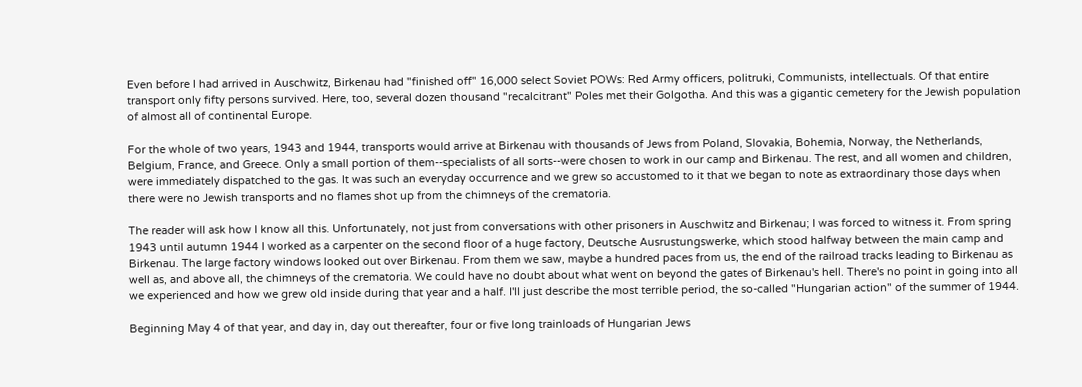Even before I had arrived in Auschwitz, Birkenau had "finished off" 16,000 select Soviet POWs: Red Army officers, politruki, Communists, intellectuals. Of that entire transport only fifty persons survived. Here, too, several dozen thousand "recalcitrant" Poles met their Golgotha. And this was a gigantic cemetery for the Jewish population of almost all of continental Europe.

For the whole of two years, 1943 and 1944, transports would arrive at Birkenau with thousands of Jews from Poland, Slovakia, Bohemia, Norway, the Netherlands, Belgium, France, and Greece. Only a small portion of them--specialists of all sorts--were chosen to work in our camp and Birkenau. The rest, and all women and children, were immediately dispatched to the gas. It was such an everyday occurrence and we grew so accustomed to it that we began to note as extraordinary those days when there were no Jewish transports and no flames shot up from the chimneys of the crematoria.

The reader will ask how I know all this. Unfortunately, not just from conversations with other prisoners in Auschwitz and Birkenau; I was forced to witness it. From spring 1943 until autumn 1944 I worked as a carpenter on the second floor of a huge factory, Deutsche Ausrustungswerke, which stood halfway between the main camp and Birkenau. The large factory windows looked out over Birkenau. From them we saw, maybe a hundred paces from us, the end of the railroad tracks leading to Birkenau as well as, and above all, the chimneys of the crematoria. We could have no doubt about what went on beyond the gates of Birkenau's hell. There's no point in going into all we experienced and how we grew old inside during that year and a half. I'll just describe the most terrible period, the so-called "Hungarian action" of the summer of 1944.

Beginning May 4 of that year, and day in, day out thereafter, four or five long trainloads of Hungarian Jews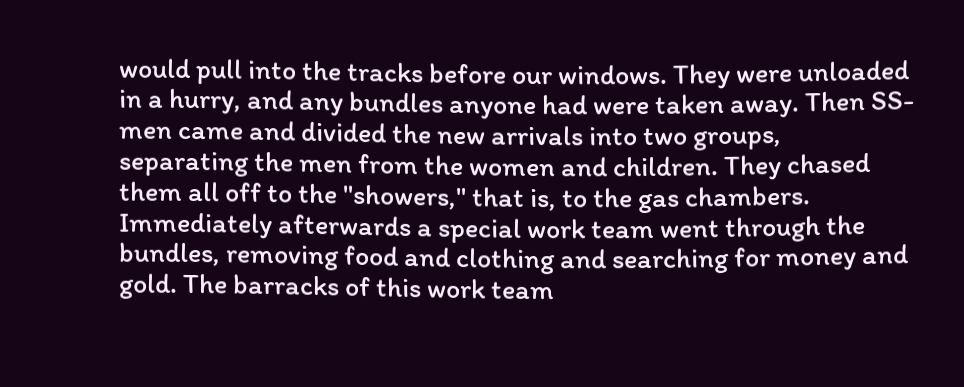would pull into the tracks before our windows. They were unloaded in a hurry, and any bundles anyone had were taken away. Then SS-men came and divided the new arrivals into two groups, separating the men from the women and children. They chased them all off to the "showers," that is, to the gas chambers. Immediately afterwards a special work team went through the bundles, removing food and clothing and searching for money and gold. The barracks of this work team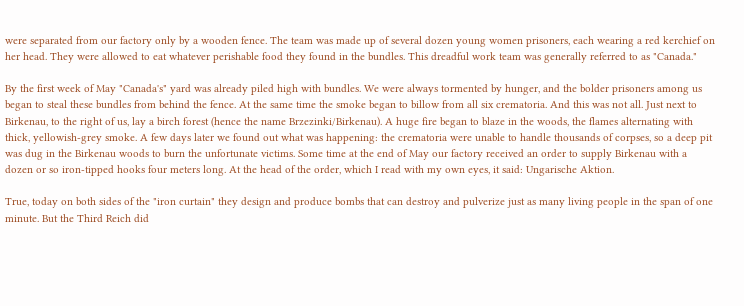were separated from our factory only by a wooden fence. The team was made up of several dozen young women prisoners, each wearing a red kerchief on her head. They were allowed to eat whatever perishable food they found in the bundles. This dreadful work team was generally referred to as "Canada."

By the first week of May "Canada's" yard was already piled high with bundles. We were always tormented by hunger, and the bolder prisoners among us began to steal these bundles from behind the fence. At the same time the smoke began to billow from all six crematoria. And this was not all. Just next to Birkenau, to the right of us, lay a birch forest (hence the name Brzezinki/Birkenau). A huge fire began to blaze in the woods, the flames alternating with thick, yellowish-grey smoke. A few days later we found out what was happening: the crematoria were unable to handle thousands of corpses, so a deep pit was dug in the Birkenau woods to burn the unfortunate victims. Some time at the end of May our factory received an order to supply Birkenau with a dozen or so iron-tipped hooks four meters long. At the head of the order, which I read with my own eyes, it said: Ungarische Aktion.

True, today on both sides of the "iron curtain" they design and produce bombs that can destroy and pulverize just as many living people in the span of one minute. But the Third Reich did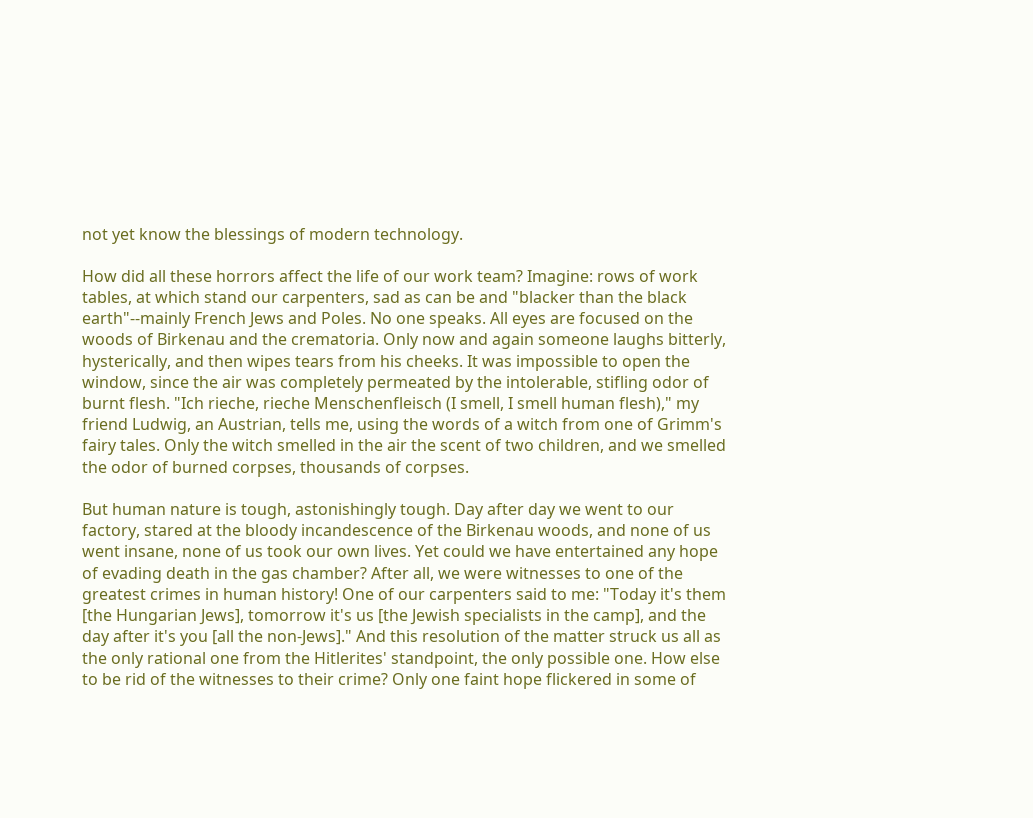not yet know the blessings of modern technology.

How did all these horrors affect the life of our work team? Imagine: rows of work tables, at which stand our carpenters, sad as can be and "blacker than the black earth"--mainly French Jews and Poles. No one speaks. All eyes are focused on the woods of Birkenau and the crematoria. Only now and again someone laughs bitterly, hysterically, and then wipes tears from his cheeks. It was impossible to open the window, since the air was completely permeated by the intolerable, stifling odor of burnt flesh. "Ich rieche, rieche Menschenfleisch (I smell, I smell human flesh)," my friend Ludwig, an Austrian, tells me, using the words of a witch from one of Grimm's fairy tales. Only the witch smelled in the air the scent of two children, and we smelled the odor of burned corpses, thousands of corpses.

But human nature is tough, astonishingly tough. Day after day we went to our factory, stared at the bloody incandescence of the Birkenau woods, and none of us went insane, none of us took our own lives. Yet could we have entertained any hope of evading death in the gas chamber? After all, we were witnesses to one of the greatest crimes in human history! One of our carpenters said to me: "Today it's them [the Hungarian Jews], tomorrow it's us [the Jewish specialists in the camp], and the day after it's you [all the non-Jews]." And this resolution of the matter struck us all as the only rational one from the Hitlerites' standpoint, the only possible one. How else to be rid of the witnesses to their crime? Only one faint hope flickered in some of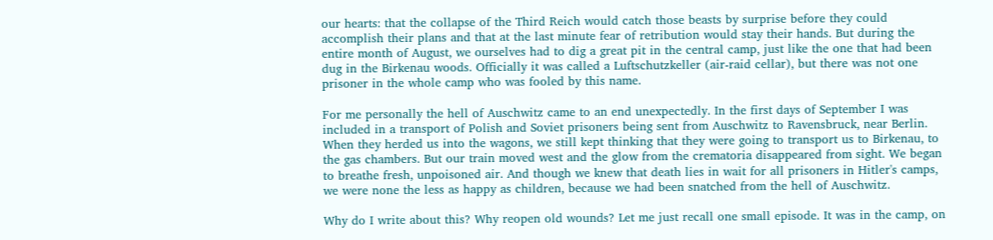our hearts: that the collapse of the Third Reich would catch those beasts by surprise before they could accomplish their plans and that at the last minute fear of retribution would stay their hands. But during the entire month of August, we ourselves had to dig a great pit in the central camp, just like the one that had been dug in the Birkenau woods. Officially it was called a Luftschutzkeller (air-raid cellar), but there was not one prisoner in the whole camp who was fooled by this name.

For me personally the hell of Auschwitz came to an end unexpectedly. In the first days of September I was included in a transport of Polish and Soviet prisoners being sent from Auschwitz to Ravensbruck, near Berlin. When they herded us into the wagons, we still kept thinking that they were going to transport us to Birkenau, to the gas chambers. But our train moved west and the glow from the crematoria disappeared from sight. We began to breathe fresh, unpoisoned air. And though we knew that death lies in wait for all prisoners in Hitler's camps, we were none the less as happy as children, because we had been snatched from the hell of Auschwitz.

Why do I write about this? Why reopen old wounds? Let me just recall one small episode. It was in the camp, on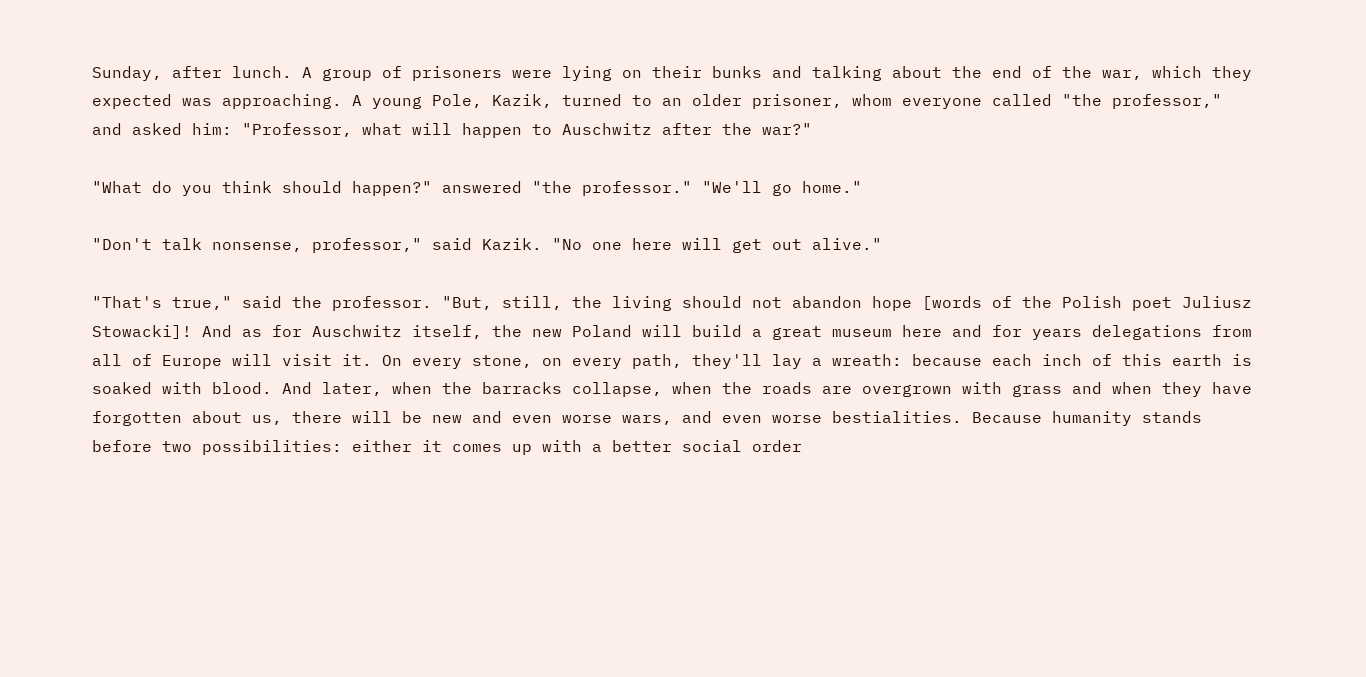Sunday, after lunch. A group of prisoners were lying on their bunks and talking about the end of the war, which they expected was approaching. A young Pole, Kazik, turned to an older prisoner, whom everyone called "the professor," and asked him: "Professor, what will happen to Auschwitz after the war?"

"What do you think should happen?" answered "the professor." "We'll go home."

"Don't talk nonsense, professor," said Kazik. "No one here will get out alive."

"That's true," said the professor. "But, still, the living should not abandon hope [words of the Polish poet Juliusz Stowacki]! And as for Auschwitz itself, the new Poland will build a great museum here and for years delegations from all of Europe will visit it. On every stone, on every path, they'll lay a wreath: because each inch of this earth is soaked with blood. And later, when the barracks collapse, when the roads are overgrown with grass and when they have forgotten about us, there will be new and even worse wars, and even worse bestialities. Because humanity stands before two possibilities: either it comes up with a better social order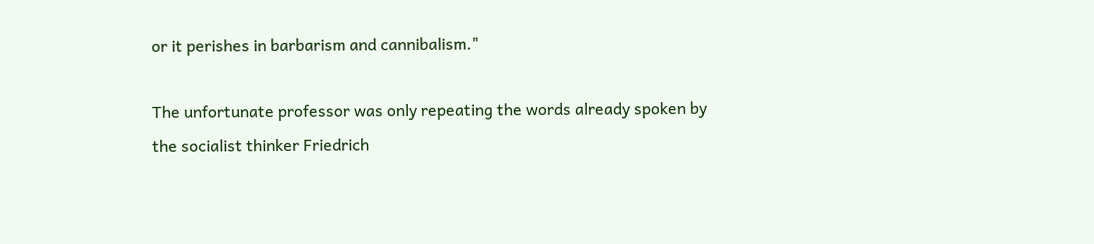or it perishes in barbarism and cannibalism."

The unfortunate professor was only repeating the words already spoken by the socialist thinker Friedrich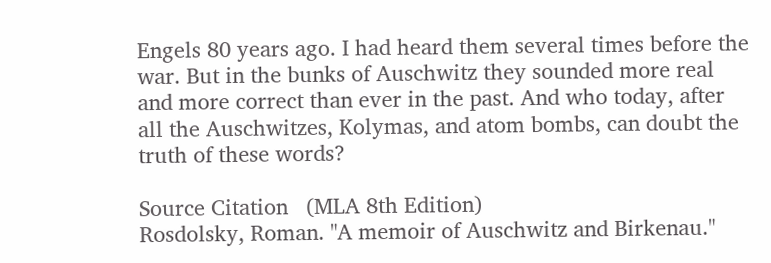Engels 80 years ago. I had heard them several times before the war. But in the bunks of Auschwitz they sounded more real and more correct than ever in the past. And who today, after all the Auschwitzes, Kolymas, and atom bombs, can doubt the truth of these words?

Source Citation   (MLA 8th Edition)
Rosdolsky, Roman. "A memoir of Auschwitz and Birkenau."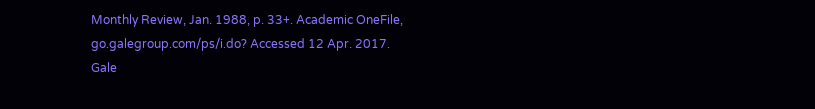Monthly Review, Jan. 1988, p. 33+. Academic OneFile, go.galegroup.com/ps/i.do? Accessed 12 Apr. 2017.
Gale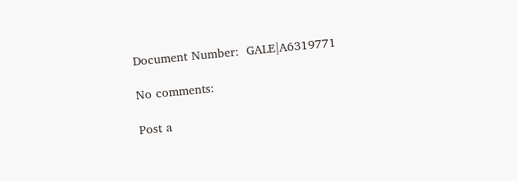Document Number:  GALE|A6319771

No comments:

Post a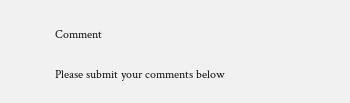Comment

Please submit your comments below